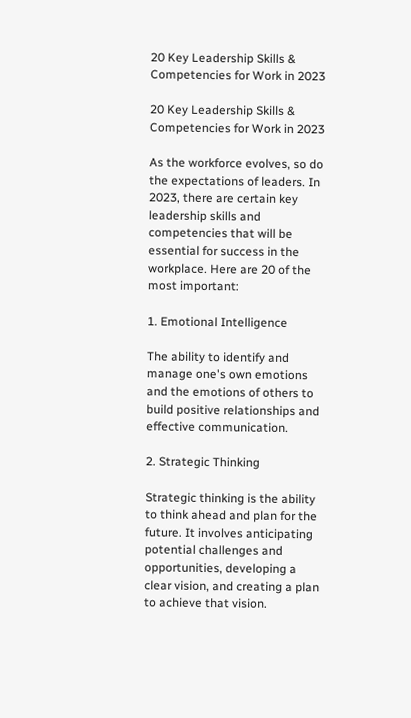20 Key Leadership Skills & Competencies for Work in 2023

20 Key Leadership Skills & Competencies for Work in 2023

As the workforce evolves, so do the expectations of leaders. In 2023, there are certain key leadership skills and competencies that will be essential for success in the workplace. Here are 20 of the most important:

1. Emotional Intelligence

The ability to identify and manage one's own emotions and the emotions of others to build positive relationships and effective communication.

2. Strategic Thinking

Strategic thinking is the ability to think ahead and plan for the future. It involves anticipating potential challenges and opportunities, developing a clear vision, and creating a plan to achieve that vision.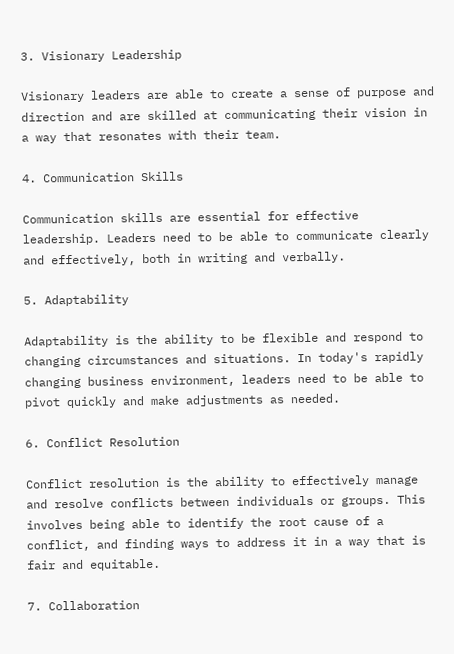3. Visionary Leadership

Visionary leaders are able to create a sense of purpose and direction and are skilled at communicating their vision in a way that resonates with their team.

4. Communication Skills

Communication skills are essential for effective leadership. Leaders need to be able to communicate clearly and effectively, both in writing and verbally.

5. Adaptability

Adaptability is the ability to be flexible and respond to changing circumstances and situations. In today's rapidly changing business environment, leaders need to be able to pivot quickly and make adjustments as needed.

6. Conflict Resolution

Conflict resolution is the ability to effectively manage and resolve conflicts between individuals or groups. This involves being able to identify the root cause of a conflict, and finding ways to address it in a way that is fair and equitable.

7. Collaboration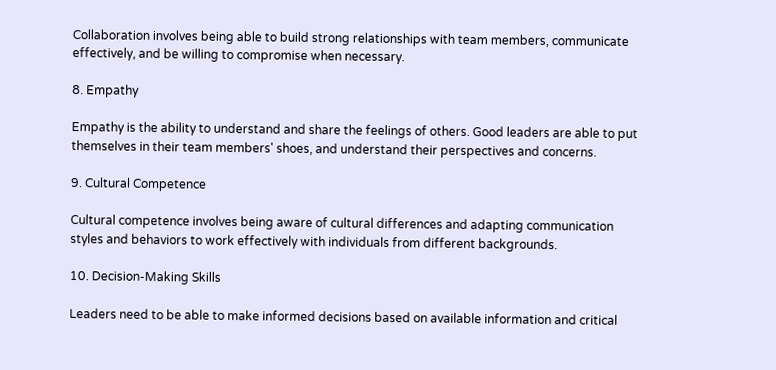Collaboration involves being able to build strong relationships with team members, communicate effectively, and be willing to compromise when necessary.

8. Empathy

Empathy is the ability to understand and share the feelings of others. Good leaders are able to put themselves in their team members' shoes, and understand their perspectives and concerns.

9. Cultural Competence

Cultural competence involves being aware of cultural differences and adapting communication styles and behaviors to work effectively with individuals from different backgrounds.

10. Decision-Making Skills

Leaders need to be able to make informed decisions based on available information and critical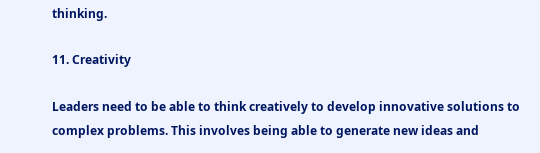thinking.

11. Creativity

Leaders need to be able to think creatively to develop innovative solutions to complex problems. This involves being able to generate new ideas and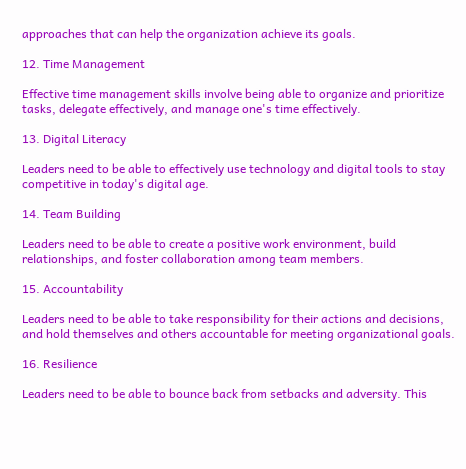approaches that can help the organization achieve its goals.

12. Time Management

Effective time management skills involve being able to organize and prioritize tasks, delegate effectively, and manage one's time effectively.

13. Digital Literacy

Leaders need to be able to effectively use technology and digital tools to stay competitive in today's digital age.

14. Team Building

Leaders need to be able to create a positive work environment, build relationships, and foster collaboration among team members.

15. Accountability

Leaders need to be able to take responsibility for their actions and decisions, and hold themselves and others accountable for meeting organizational goals.

16. Resilience

Leaders need to be able to bounce back from setbacks and adversity. This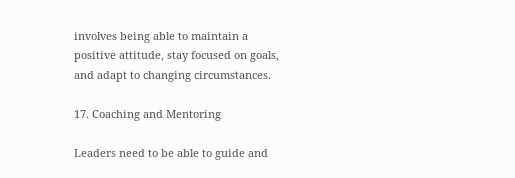involves being able to maintain a positive attitude, stay focused on goals, and adapt to changing circumstances.

17. Coaching and Mentoring

Leaders need to be able to guide and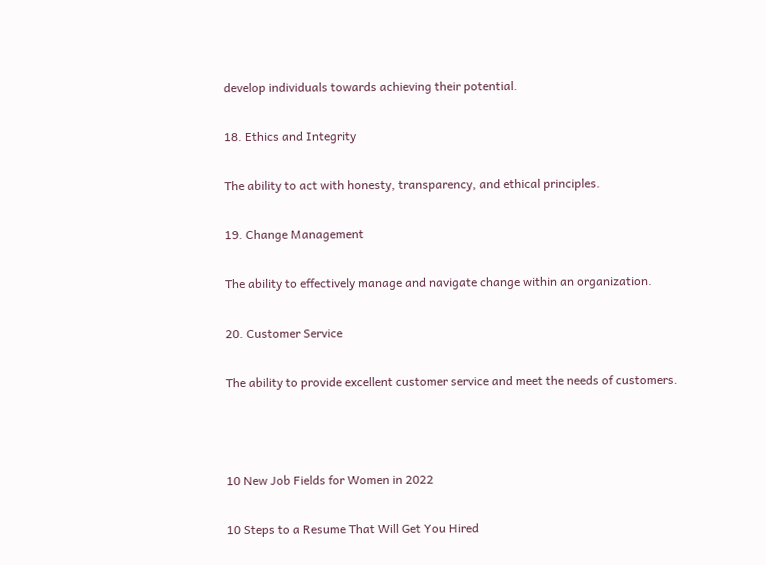develop individuals towards achieving their potential.

18. Ethics and Integrity

The ability to act with honesty, transparency, and ethical principles.

19. Change Management

The ability to effectively manage and navigate change within an organization.

20. Customer Service

The ability to provide excellent customer service and meet the needs of customers.



10 New Job Fields for Women in 2022

10 Steps to a Resume That Will Get You Hired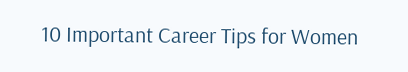10 Important Career Tips for Women